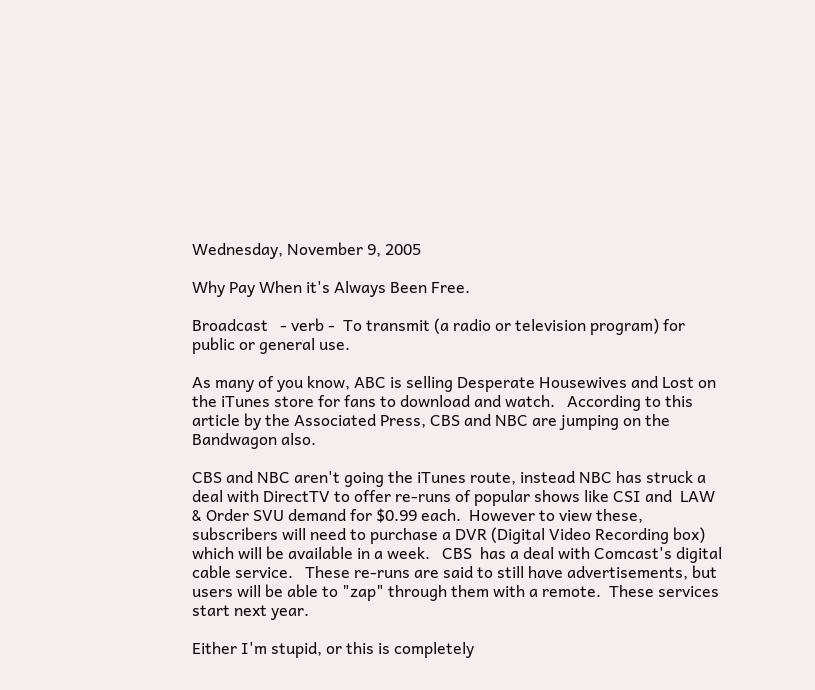Wednesday, November 9, 2005

Why Pay When it's Always Been Free.

Broadcast   - verb -  To transmit (a radio or television program) for public or general use.

As many of you know, ABC is selling Desperate Housewives and Lost on the iTunes store for fans to download and watch.   According to this article by the Associated Press, CBS and NBC are jumping on the Bandwagon also.

CBS and NBC aren't going the iTunes route, instead NBC has struck a deal with DirectTV to offer re-runs of popular shows like CSI and  LAW & Order SVU demand for $0.99 each.  However to view these, subscribers will need to purchase a DVR (Digital Video Recording box) which will be available in a week.   CBS  has a deal with Comcast's digital cable service.   These re-runs are said to still have advertisements, but users will be able to "zap" through them with a remote.  These services start next year.

Either I'm stupid, or this is completely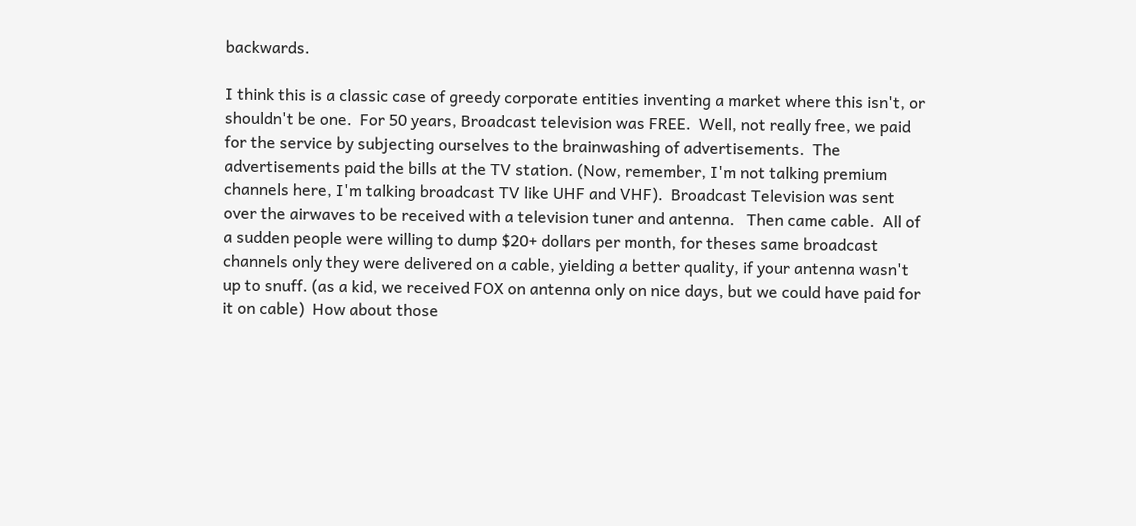backwards.

I think this is a classic case of greedy corporate entities inventing a market where this isn't, or shouldn't be one.  For 50 years, Broadcast television was FREE.  Well, not really free, we paid for the service by subjecting ourselves to the brainwashing of advertisements.  The advertisements paid the bills at the TV station. (Now, remember, I'm not talking premium channels here, I'm talking broadcast TV like UHF and VHF).  Broadcast Television was sent over the airwaves to be received with a television tuner and antenna.   Then came cable.  All of a sudden people were willing to dump $20+ dollars per month, for theses same broadcast channels only they were delivered on a cable, yielding a better quality, if your antenna wasn't up to snuff. (as a kid, we received FOX on antenna only on nice days, but we could have paid for it on cable)  How about those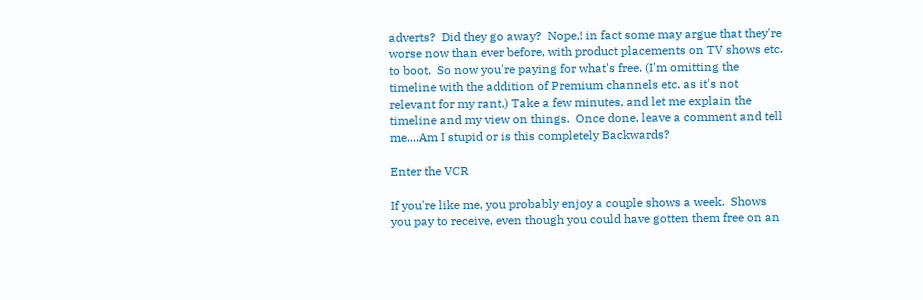adverts?  Did they go away?  Nope,! in fact some may argue that they're worse now than ever before, with product placements on TV shows etc. to boot.  So now you're paying for what's free. (I'm omitting the timeline with the addition of Premium channels etc. as it's not relevant for my rant.) Take a few minutes, and let me explain the timeline and my view on things.  Once done, leave a comment and tell me....Am I stupid or is this completely Backwards?

Enter the VCR

If you're like me, you probably enjoy a couple shows a week.  Shows you pay to receive, even though you could have gotten them free on an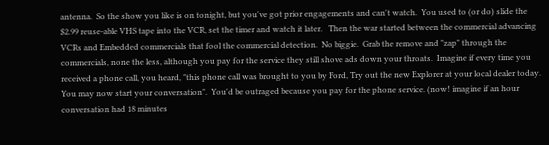antenna.  So the show you like is on tonight, but you've got prior engagements and can't watch.  You used to (or do) slide the $2.99 reuse-able VHS tape into the VCR, set the timer and watch it later.   Then the war started between the commercial advancing VCRs and Embedded commercials that fool the commercial detection.  No biggie.  Grab the remove and "zap" through the commercials, none the less, although you pay for the service they still shove ads down your throats.  Imagine if every time you received a phone call, you heard, "this phone call was brought to you by Ford, Try out the new Explorer at your local dealer today.  You may now start your conversation".  You'd be outraged because you pay for the phone service. (now! imagine if an hour conversation had 18 minutes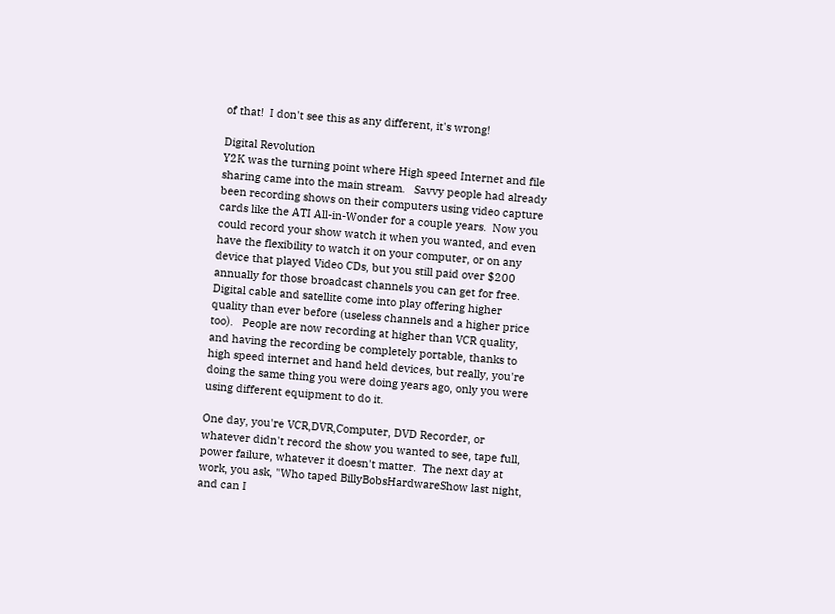of that!  I don't see this as any different, it's wrong!

Digital Revolution
Y2K was the turning point where High speed Internet and file sharing came into the main stream.   Savvy people had already been recording shows on their computers using video capture cards like the ATI All-in-Wonder for a couple years.  Now you could record your show watch it when you wanted, and even have the flexibility to watch it on your computer, or on any device that played Video CDs, but you still paid over $200 annually for those broadcast channels you can get for free.  Digital cable and satellite come into play offering higher quality than ever before (useless channels and a higher price too).   People are now recording at higher than VCR quality, and having the recording be completely portable, thanks to high speed internet and hand held devices, but really, you're doing the same thing you were doing years ago, only you were using different equipment to do it.

One day, you're VCR,DVR,Computer, DVD Recorder, or whatever didn't record the show you wanted to see, tape full, power failure, whatever it doesn't matter.  The next day at work, you ask, "Who taped BillyBobsHardwareShow last night, and can I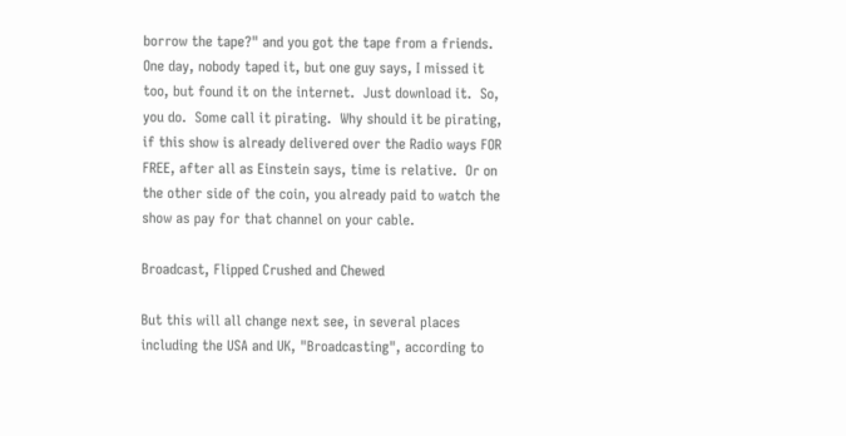borrow the tape?" and you got the tape from a friends.  One day, nobody taped it, but one guy says, I missed it too, but found it on the internet.  Just download it.  So, you do.  Some call it pirating.  Why should it be pirating, if this show is already delivered over the Radio ways FOR FREE, after all as Einstein says, time is relative.  Or on the other side of the coin, you already paid to watch the show as pay for that channel on your cable.

Broadcast, Flipped Crushed and Chewed

But this will all change next see, in several places including the USA and UK, "Broadcasting", according to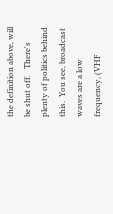the definition above, will be shut off.   There's plenty of politics behind this.  You see, broadcast waves are a low frequency, (VHF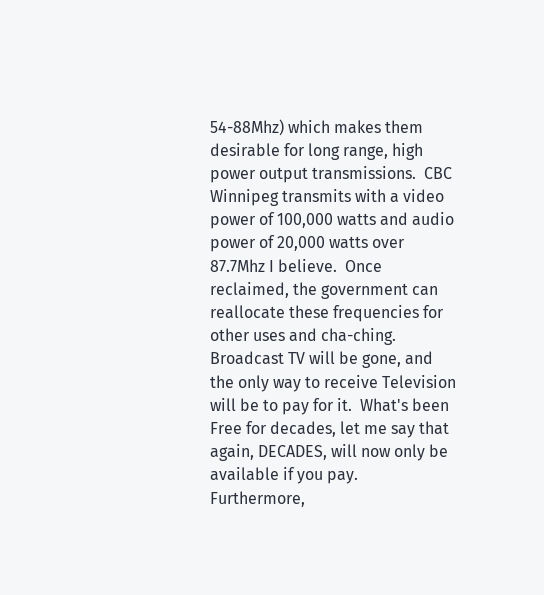54-88Mhz) which makes them desirable for long range, high power output transmissions.  CBC Winnipeg transmits with a video power of 100,000 watts and audio power of 20,000 watts over 87.7Mhz I believe.  Once reclaimed, the government can reallocate these frequencies for other uses and cha-ching.  Broadcast TV will be gone, and the only way to receive Television will be to pay for it.  What's been Free for decades, let me say that again, DECADES, will now only be available if you pay.  Furthermore,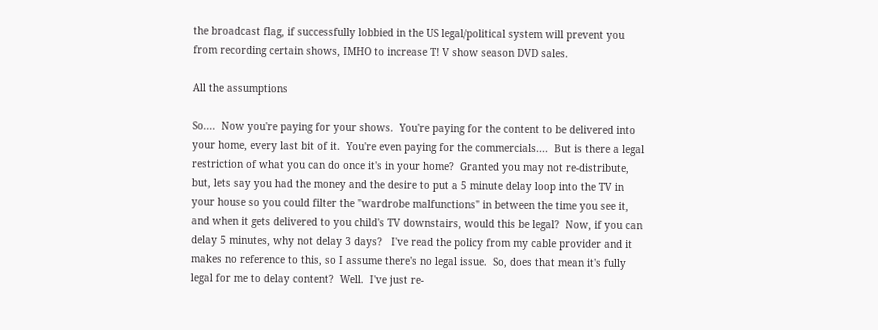the broadcast flag, if successfully lobbied in the US legal/political system will prevent you from recording certain shows, IMHO to increase T! V show season DVD sales.

All the assumptions

So....  Now you're paying for your shows.  You're paying for the content to be delivered into your home, every last bit of it.  You're even paying for the commercials....  But is there a legal restriction of what you can do once it's in your home?  Granted you may not re-distribute, but, lets say you had the money and the desire to put a 5 minute delay loop into the TV in your house so you could filter the "wardrobe malfunctions" in between the time you see it, and when it gets delivered to you child's TV downstairs, would this be legal?  Now, if you can delay 5 minutes, why not delay 3 days?   I've read the policy from my cable provider and it makes no reference to this, so I assume there's no legal issue.  So, does that mean it's fully legal for me to delay content?  Well.  I've just re-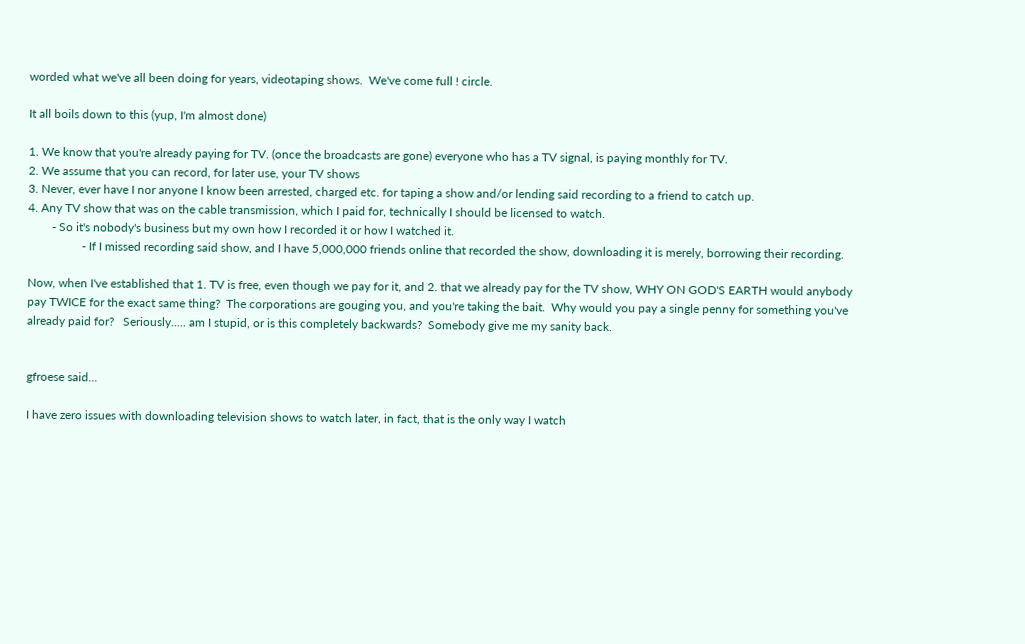worded what we've all been doing for years, videotaping shows.  We've come full ! circle.

It all boils down to this (yup, I'm almost done)

1. We know that you're already paying for TV. (once the broadcasts are gone) everyone who has a TV signal, is paying monthly for TV.
2. We assume that you can record, for later use, your TV shows
3. Never, ever have I nor anyone I know been arrested, charged etc. for taping a show and/or lending said recording to a friend to catch up.
4. Any TV show that was on the cable transmission, which I paid for, technically I should be licensed to watch.
        - So it's nobody's business but my own how I recorded it or how I watched it.
                  - If I missed recording said show, and I have 5,000,000 friends online that recorded the show, downloading it is merely, borrowing their recording.

Now, when I've established that 1. TV is free, even though we pay for it, and 2. that we already pay for the TV show, WHY ON GOD'S EARTH would anybody pay TWICE for the exact same thing?  The corporations are gouging you, and you're taking the bait.  Why would you pay a single penny for something you've already paid for?   Seriously..... am I stupid, or is this completely backwards?  Somebody give me my sanity back.


gfroese said...

I have zero issues with downloading television shows to watch later, in fact, that is the only way I watch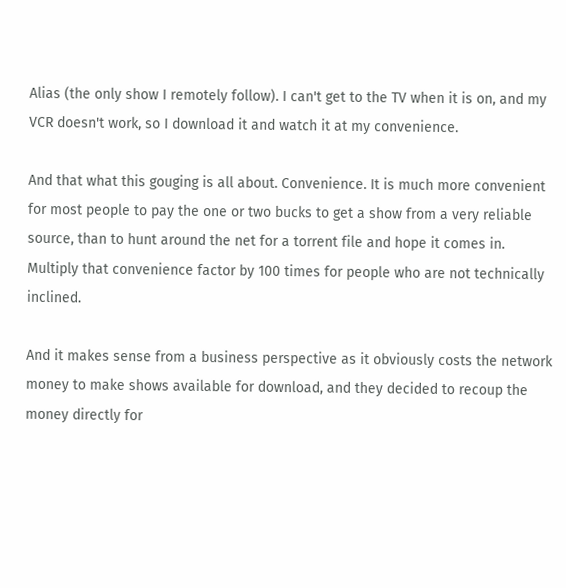Alias (the only show I remotely follow). I can't get to the TV when it is on, and my VCR doesn't work, so I download it and watch it at my convenience.

And that what this gouging is all about. Convenience. It is much more convenient for most people to pay the one or two bucks to get a show from a very reliable source, than to hunt around the net for a torrent file and hope it comes in. Multiply that convenience factor by 100 times for people who are not technically inclined.

And it makes sense from a business perspective as it obviously costs the network money to make shows available for download, and they decided to recoup the money directly for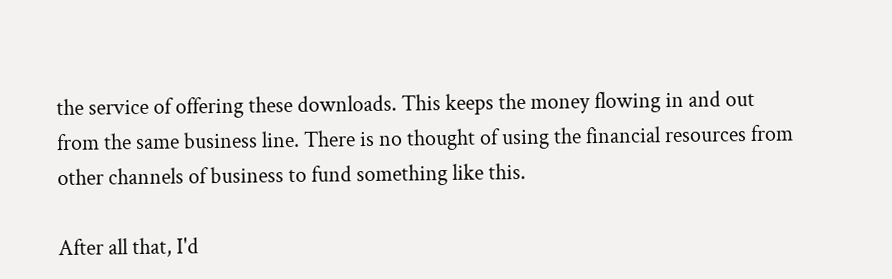the service of offering these downloads. This keeps the money flowing in and out from the same business line. There is no thought of using the financial resources from other channels of business to fund something like this.

After all that, I'd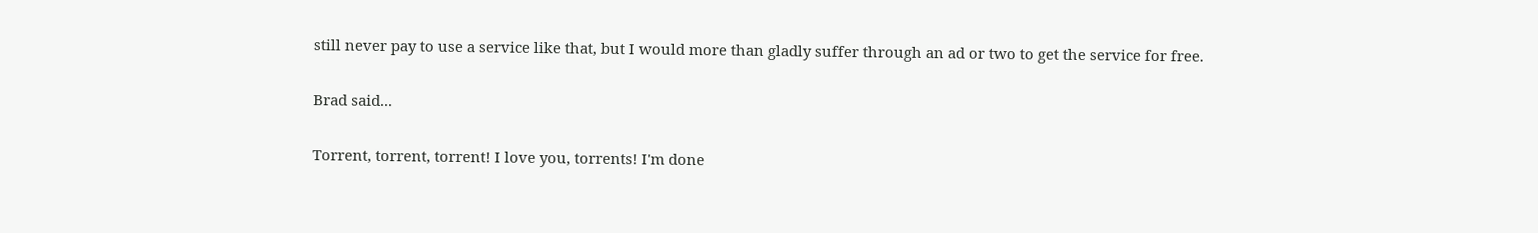still never pay to use a service like that, but I would more than gladly suffer through an ad or two to get the service for free.

Brad said...

Torrent, torrent, torrent! I love you, torrents! I'm done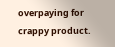overpaying for crappy product.